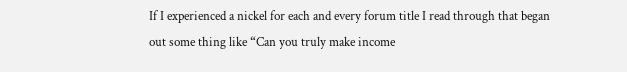If I experienced a nickel for each and every forum title I read through that began out some thing like “Can you truly make income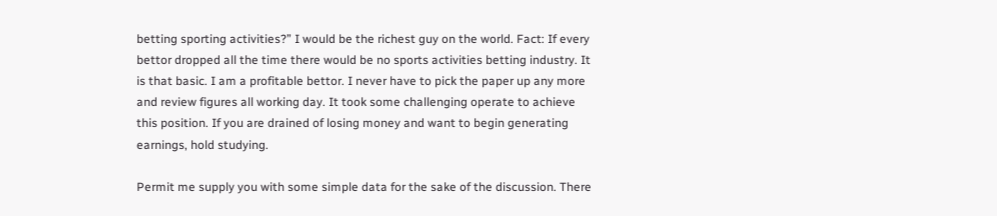betting sporting activities?” I would be the richest guy on the world. Fact: If every bettor dropped all the time there would be no sports activities betting industry. It is that basic. I am a profitable bettor. I never have to pick the paper up any more and review figures all working day. It took some challenging operate to achieve this position. If you are drained of losing money and want to begin generating earnings, hold studying.

Permit me supply you with some simple data for the sake of the discussion. There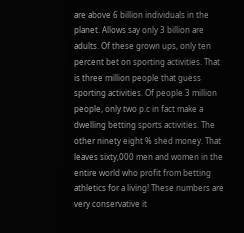are above 6 billion individuals in the planet. Allows say only 3 billion are adults. Of these grown ups, only ten percent bet on sporting activities. That is three million people that guess sporting activities. Of people 3 million people, only two p.c in fact make a dwelling betting sports activities. The other ninety eight % shed money. That leaves sixty,000 men and women in the entire world who profit from betting athletics for a living! These numbers are very conservative it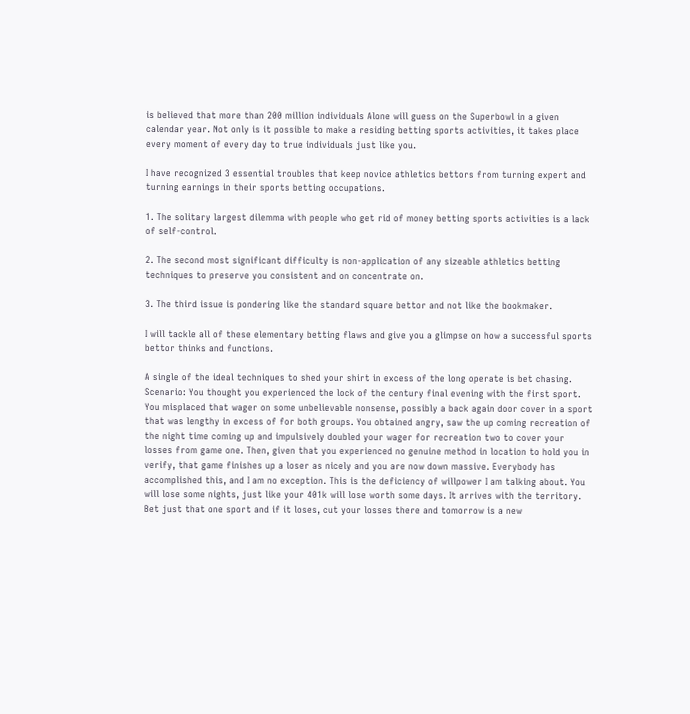is believed that more than 200 million individuals Alone will guess on the Superbowl in a given calendar year. Not only is it possible to make a residing betting sports activities, it takes place every moment of every day to true individuals just like you.

I have recognized 3 essential troubles that keep novice athletics bettors from turning expert and turning earnings in their sports betting occupations.

1. The solitary largest dilemma with people who get rid of money betting sports activities is a lack of self-control.

2. The second most significant difficulty is non-application of any sizeable athletics betting techniques to preserve you consistent and on concentrate on.

3. The third issue is pondering like the standard square bettor and not like the bookmaker.

I will tackle all of these elementary betting flaws and give you a glimpse on how a successful sports bettor thinks and functions.

A single of the ideal techniques to shed your shirt in excess of the long operate is bet chasing. Scenario: You thought you experienced the lock of the century final evening with the first sport. You misplaced that wager on some unbelievable nonsense, possibly a back again door cover in a sport that was lengthy in excess of for both groups. You obtained angry, saw the up coming recreation of the night time coming up and impulsively doubled your wager for recreation two to cover your losses from game one. Then, given that you experienced no genuine method in location to hold you in verify, that game finishes up a loser as nicely and you are now down massive. Everybody has accomplished this, and I am no exception. This is the deficiency of willpower I am talking about. You will lose some nights, just like your 401k will lose worth some days. It arrives with the territory. Bet just that one sport and if it loses, cut your losses there and tomorrow is a new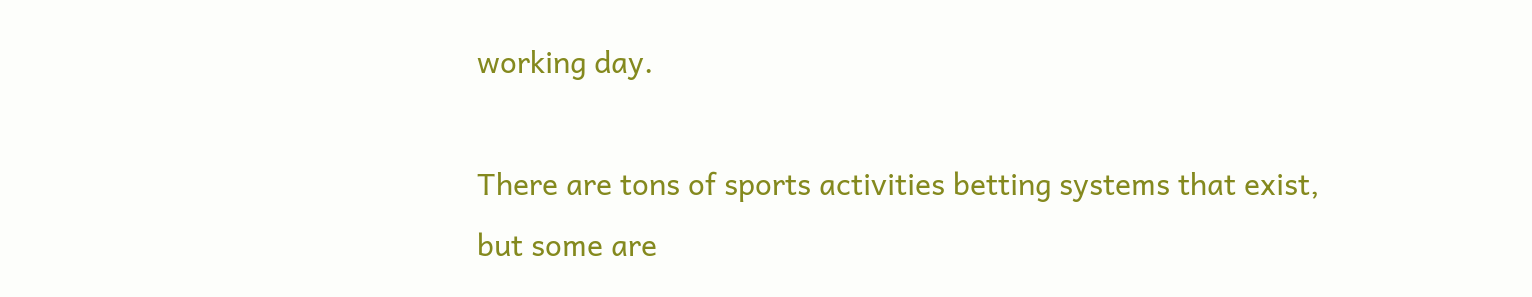working day.

There are tons of sports activities betting systems that exist, but some are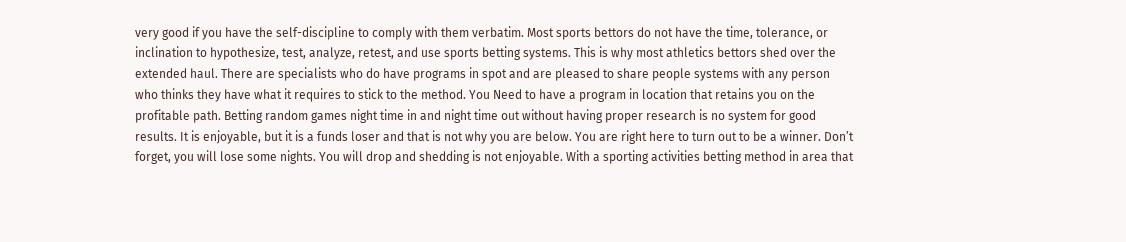very good if you have the self-discipline to comply with them verbatim. Most sports bettors do not have the time, tolerance, or inclination to hypothesize, test, analyze, retest, and use sports betting systems. This is why most athletics bettors shed over the extended haul. There are specialists who do have programs in spot and are pleased to share people systems with any person who thinks they have what it requires to stick to the method. You Need to have a program in location that retains you on the profitable path. Betting random games night time in and night time out without having proper research is no system for good results. It is enjoyable, but it is a funds loser and that is not why you are below. You are right here to turn out to be a winner. Don’t forget, you will lose some nights. You will drop and shedding is not enjoyable. With a sporting activities betting method in area that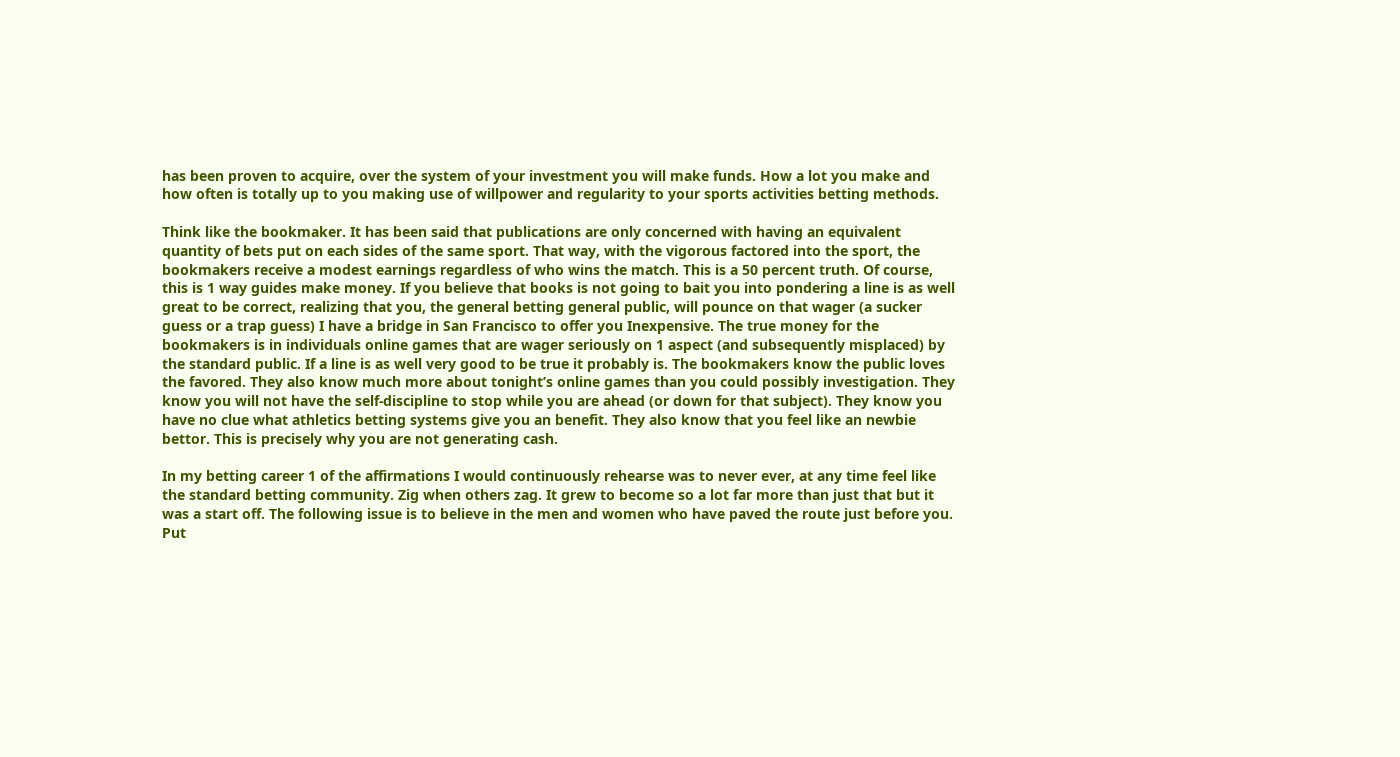has been proven to acquire, over the system of your investment you will make funds. How a lot you make and how often is totally up to you making use of willpower and regularity to your sports activities betting methods.

Think like the bookmaker. It has been said that publications are only concerned with having an equivalent quantity of bets put on each sides of the same sport. That way, with the vigorous factored into the sport, the bookmakers receive a modest earnings regardless of who wins the match. This is a 50 percent truth. Of course, this is 1 way guides make money. If you believe that books is not going to bait you into pondering a line is as well great to be correct, realizing that you, the general betting general public, will pounce on that wager (a sucker guess or a trap guess) I have a bridge in San Francisco to offer you Inexpensive. The true money for the bookmakers is in individuals online games that are wager seriously on 1 aspect (and subsequently misplaced) by the standard public. If a line is as well very good to be true it probably is. The bookmakers know the public loves the favored. They also know much more about tonight’s online games than you could possibly investigation. They know you will not have the self-discipline to stop while you are ahead (or down for that subject). They know you have no clue what athletics betting systems give you an benefit. They also know that you feel like an newbie bettor. This is precisely why you are not generating cash.

In my betting career 1 of the affirmations I would continuously rehearse was to never ever, at any time feel like the standard betting community. Zig when others zag. It grew to become so a lot far more than just that but it was a start off. The following issue is to believe in the men and women who have paved the route just before you. Put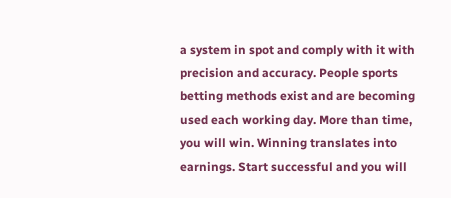a system in spot and comply with it with precision and accuracy. People sports betting methods exist and are becoming used each working day. More than time, you will win. Winning translates into earnings. Start successful and you will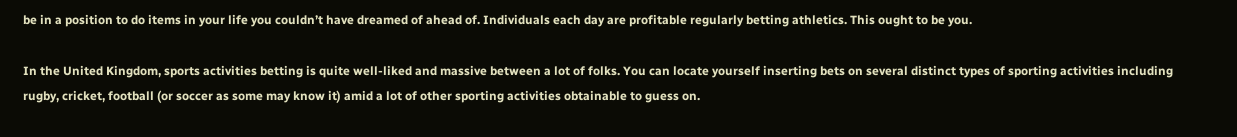be in a position to do items in your life you couldn’t have dreamed of ahead of. Individuals each day are profitable regularly betting athletics. This ought to be you.

In the United Kingdom, sports activities betting is quite well-liked and massive between a lot of folks. You can locate yourself inserting bets on several distinct types of sporting activities including rugby, cricket, football (or soccer as some may know it) amid a lot of other sporting activities obtainable to guess on.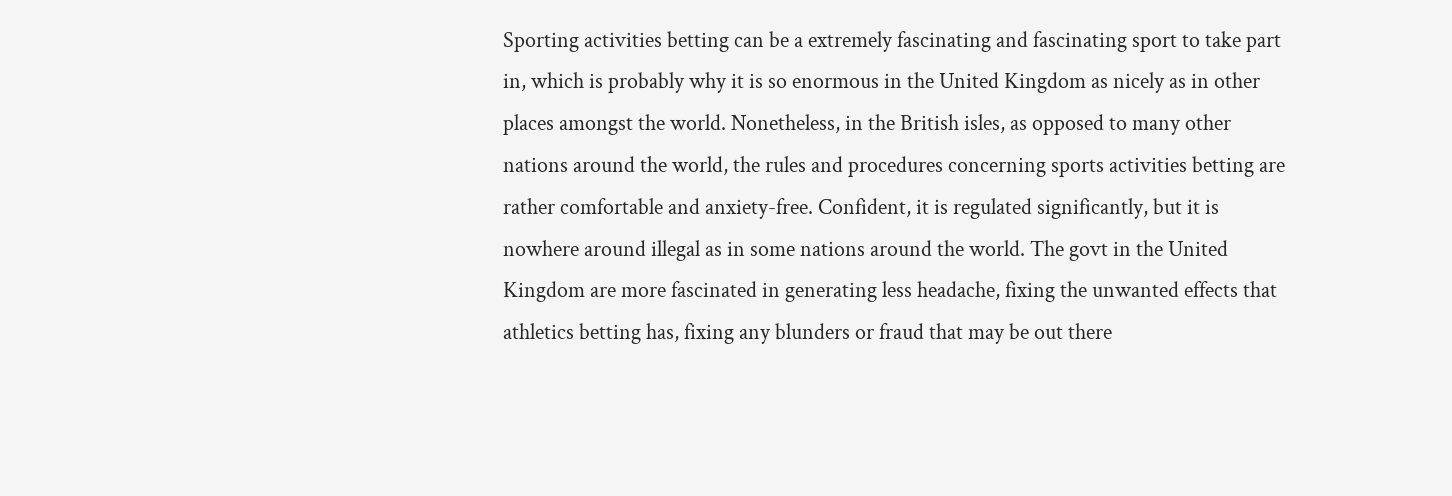Sporting activities betting can be a extremely fascinating and fascinating sport to take part in, which is probably why it is so enormous in the United Kingdom as nicely as in other places amongst the world. Nonetheless, in the British isles, as opposed to many other nations around the world, the rules and procedures concerning sports activities betting are rather comfortable and anxiety-free. Confident, it is regulated significantly, but it is nowhere around illegal as in some nations around the world. The govt in the United Kingdom are more fascinated in generating less headache, fixing the unwanted effects that athletics betting has, fixing any blunders or fraud that may be out there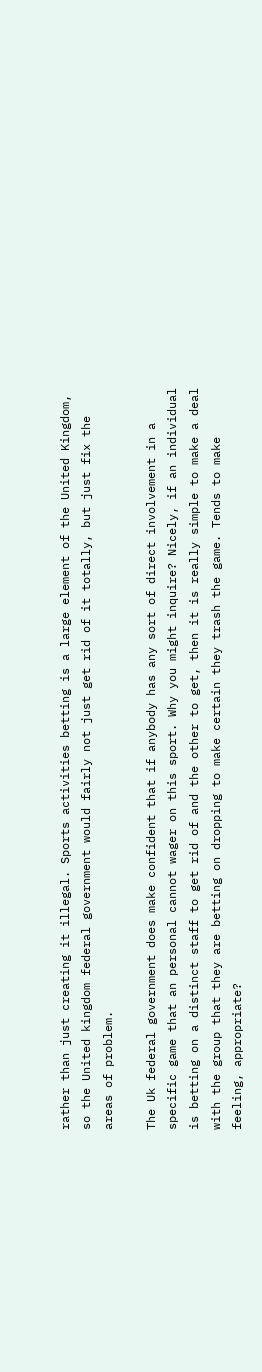rather than just creating it illegal. Sports activities betting is a large element of the United Kingdom, so the United kingdom federal government would fairly not just get rid of it totally, but just fix the areas of problem.

The Uk federal government does make confident that if anybody has any sort of direct involvement in a specific game that an personal cannot wager on this sport. Why you might inquire? Nicely, if an individual is betting on a distinct staff to get rid of and the other to get, then it is really simple to make a deal with the group that they are betting on dropping to make certain they trash the game. Tends to make feeling, appropriate?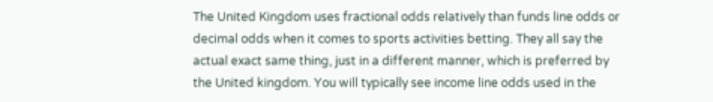The United Kingdom uses fractional odds relatively than funds line odds or decimal odds when it comes to sports activities betting. They all say the actual exact same thing, just in a different manner, which is preferred by the United kingdom. You will typically see income line odds used in the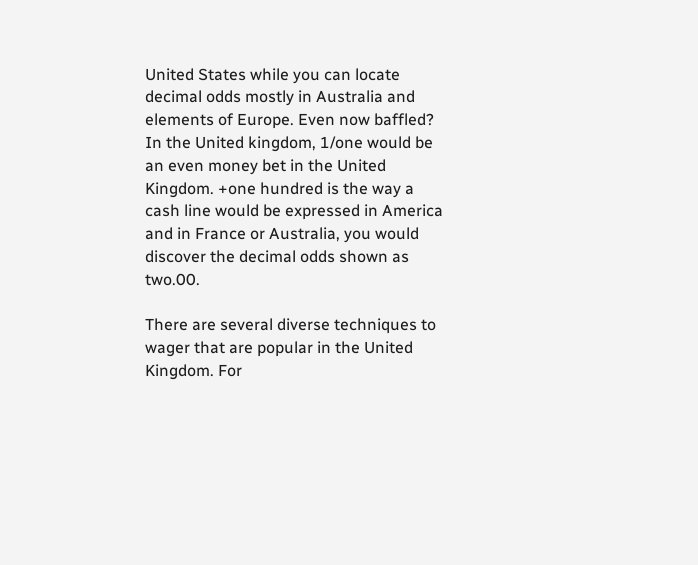United States while you can locate decimal odds mostly in Australia and elements of Europe. Even now baffled? In the United kingdom, 1/one would be an even money bet in the United Kingdom. +one hundred is the way a cash line would be expressed in America and in France or Australia, you would discover the decimal odds shown as two.00.

There are several diverse techniques to wager that are popular in the United Kingdom. For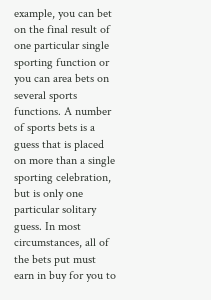example, you can bet on the final result of one particular single sporting function or you can area bets on several sports functions. A number of sports bets is a guess that is placed on more than a single sporting celebration, but is only one particular solitary guess. In most circumstances, all of the bets put must earn in buy for you to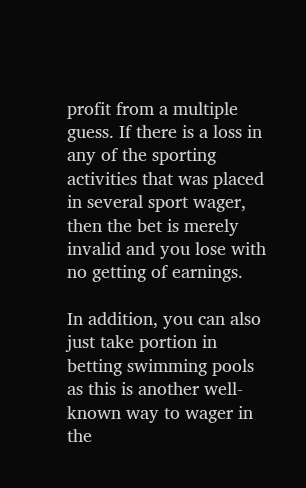profit from a multiple guess. If there is a loss in any of the sporting activities that was placed in several sport wager, then the bet is merely invalid and you lose with no getting of earnings.

In addition, you can also just take portion in betting swimming pools as this is another well-known way to wager in the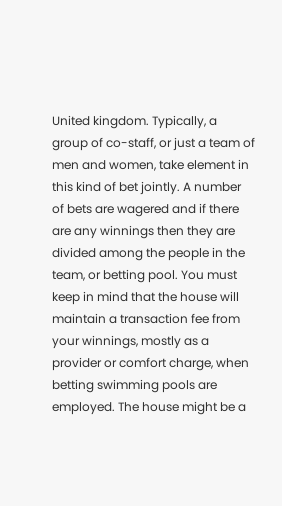United kingdom. Typically, a group of co-staff, or just a team of men and women, take element in this kind of bet jointly. A number of bets are wagered and if there are any winnings then they are divided among the people in the team, or betting pool. You must keep in mind that the house will maintain a transaction fee from your winnings, mostly as a provider or comfort charge, when betting swimming pools are employed. The house might be a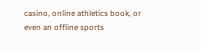casino, online athletics book, or even an offline sports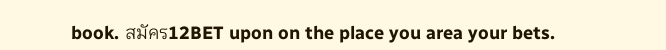book. สมัคร12BET upon on the place you area your bets.